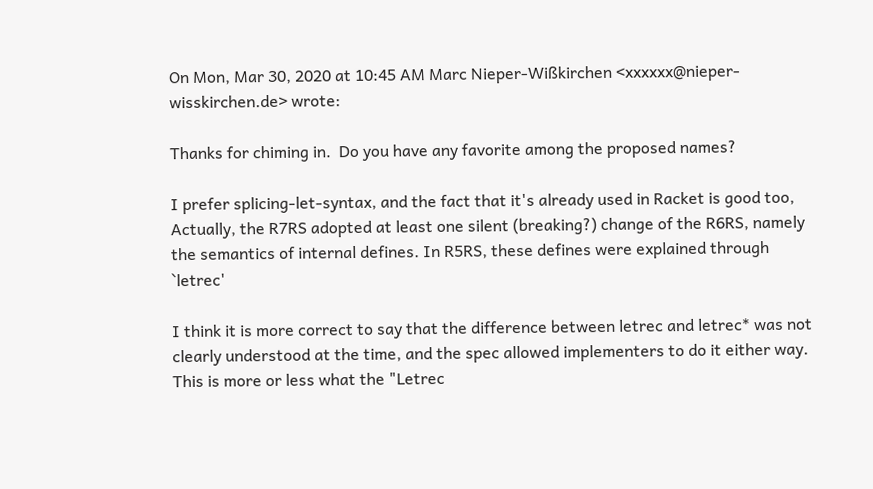On Mon, Mar 30, 2020 at 10:45 AM Marc Nieper-Wißkirchen <xxxxxx@nieper-wisskirchen.de> wrote:

Thanks for chiming in.  Do you have any favorite among the proposed names?

I prefer splicing-let-syntax, and the fact that it's already used in Racket is good too,
Actually, the R7RS adopted at least one silent (breaking?) change of the R6RS, namely the semantics of internal defines. In R5RS, these defines were explained through `letrec'

I think it is more correct to say that the difference between letrec and letrec* was not clearly understood at the time, and the spec allowed implementers to do it either way.  This is more or less what the "Letrec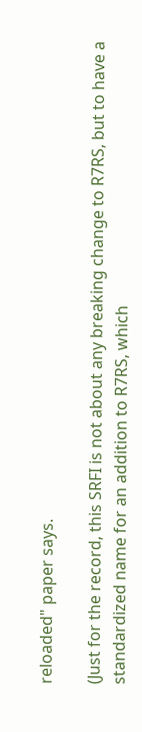reloaded" paper says.

(Just for the record, this SRFI is not about any breaking change to R7RS, but to have a standardized name for an addition to R7RS, which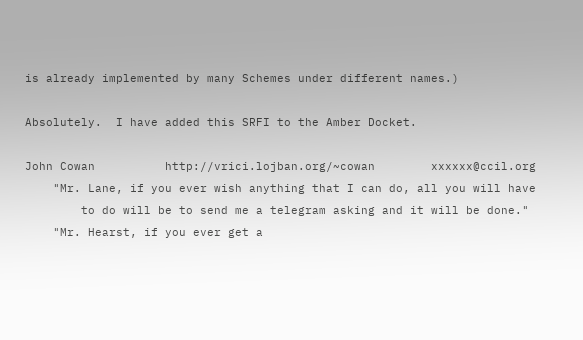is already implemented by many Schemes under different names.)

Absolutely.  I have added this SRFI to the Amber Docket.

John Cowan          http://vrici.lojban.org/~cowan        xxxxxx@ccil.org
    "Mr. Lane, if you ever wish anything that I can do, all you will have
        to do will be to send me a telegram asking and it will be done."
    "Mr. Hearst, if you ever get a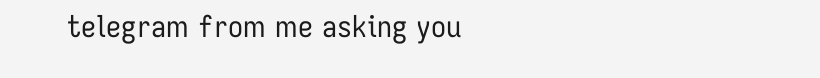telegram from me asking you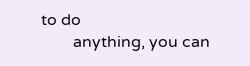to do
        anything, you can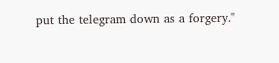put the telegram down as a forgery."